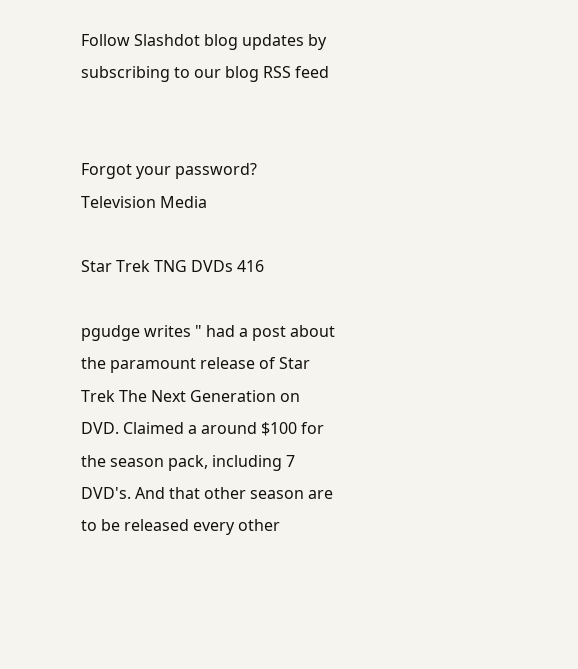Follow Slashdot blog updates by subscribing to our blog RSS feed


Forgot your password?
Television Media

Star Trek TNG DVDs 416

pgudge writes " had a post about the paramount release of Star Trek The Next Generation on DVD. Claimed a around $100 for the season pack, including 7 DVD's. And that other season are to be released every other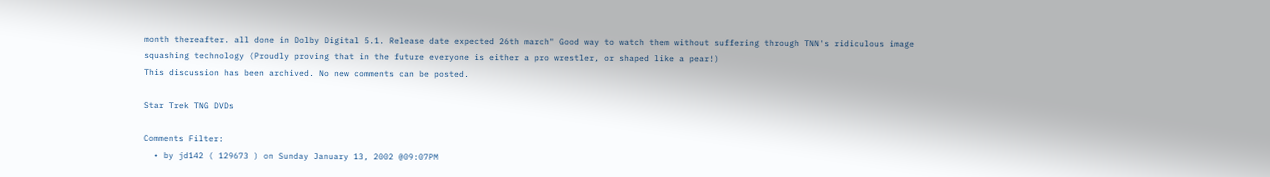month thereafter. all done in Dolby Digital 5.1. Release date expected 26th march" Good way to watch them without suffering through TNN's ridiculous image squashing technology (Proudly proving that in the future everyone is either a pro wrestler, or shaped like a pear!)
This discussion has been archived. No new comments can be posted.

Star Trek TNG DVDs

Comments Filter:
  • by jd142 ( 129673 ) on Sunday January 13, 2002 @09:07PM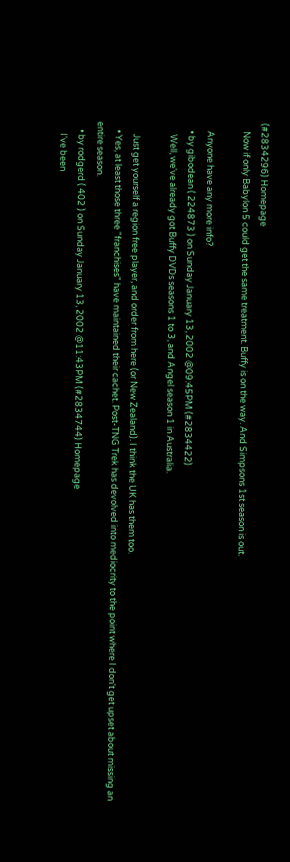(#2834296) Homepage
    Now if only Babylon 5 could get the same treatment. Buffy is on the way. And Simpsons 1st season is out.

    Anyone have any more info?
    • by gibodean ( 224873 ) on Sunday January 13, 2002 @09:45PM (#2834422)
      Well, we've already got Buffy DVDs seasons 1 to 3, and Angel season 1 in Australia.

      Just get yourself a region free player, and order from here (or New Zealand). I think the UK has them too.
    • Yes, at least those three "franchises" have maintained their cachet. Post-TNG Trek has devolved into mediocrity to the point where I don't get upset about missing an entire season.
    • by rodgerd ( 402 ) on Sunday January 13, 2002 @11:43PM (#2834744) Homepage
      I've been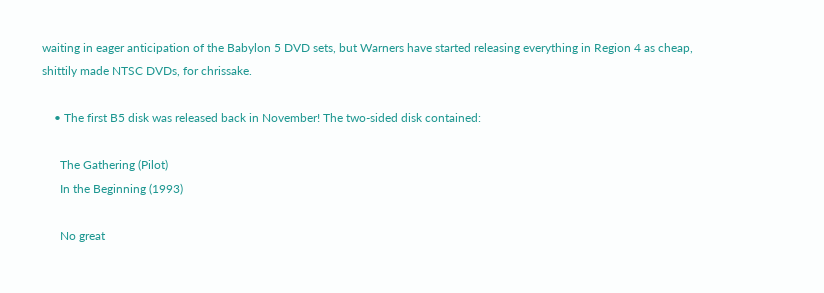waiting in eager anticipation of the Babylon 5 DVD sets, but Warners have started releasing everything in Region 4 as cheap, shittily made NTSC DVDs, for chrissake.

    • The first B5 disk was released back in November! The two-sided disk contained:

      The Gathering (Pilot)
      In the Beginning (1993)

      No great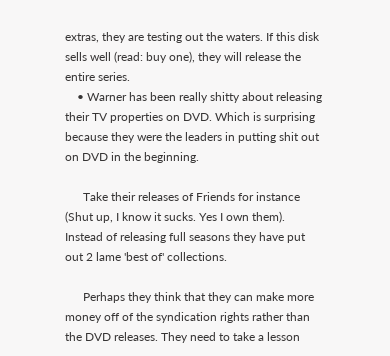extras, they are testing out the waters. If this disk sells well (read: buy one), they will release the entire series.
    • Warner has been really shitty about releasing their TV properties on DVD. Which is surprising because they were the leaders in putting shit out on DVD in the beginning.

      Take their releases of Friends for instance (Shut up, I know it sucks. Yes I own them). Instead of releasing full seasons they have put out 2 lame 'best of' collections.

      Perhaps they think that they can make more money off of the syndication rights rather than the DVD releases. They need to take a lesson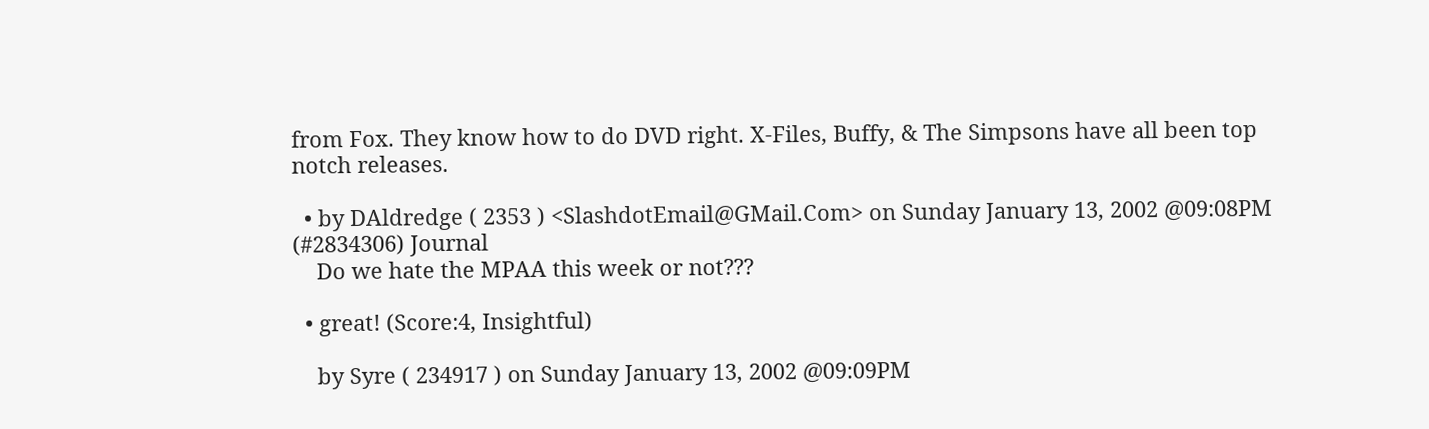from Fox. They know how to do DVD right. X-Files, Buffy, & The Simpsons have all been top notch releases.

  • by DAldredge ( 2353 ) <SlashdotEmail@GMail.Com> on Sunday January 13, 2002 @09:08PM (#2834306) Journal
    Do we hate the MPAA this week or not???

  • great! (Score:4, Insightful)

    by Syre ( 234917 ) on Sunday January 13, 2002 @09:09PM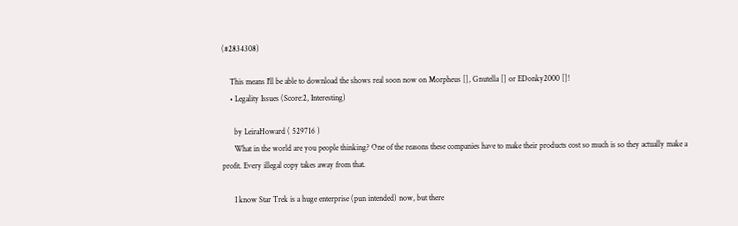(#2834308)

    This means I'll be able to download the shows real soon now on Morpheus [], Gnutella [] or EDonky2000 []!
    • Legality Issues (Score:2, Interesting)

      by LeiraHoward ( 529716 )
      What in the world are you people thinking? One of the reasons these companies have to make their products cost so much is so they actually make a profit. Every illegal copy takes away from that.

      I know Star Trek is a huge enterprise (pun intended) now, but there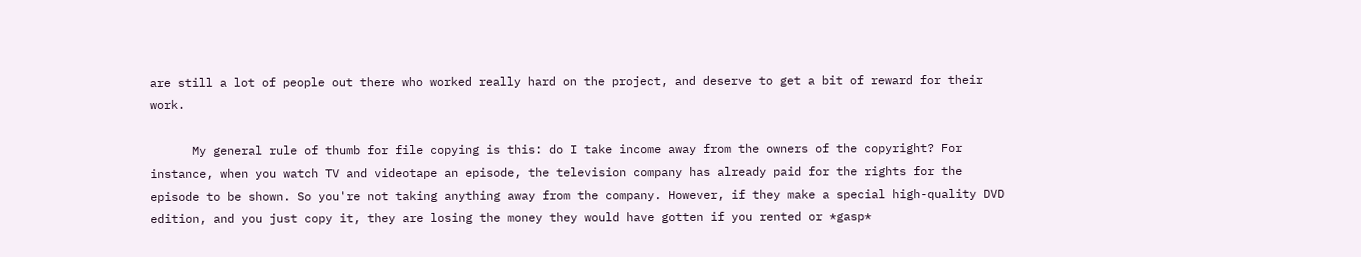are still a lot of people out there who worked really hard on the project, and deserve to get a bit of reward for their work.

      My general rule of thumb for file copying is this: do I take income away from the owners of the copyright? For instance, when you watch TV and videotape an episode, the television company has already paid for the rights for the episode to be shown. So you're not taking anything away from the company. However, if they make a special high-quality DVD edition, and you just copy it, they are losing the money they would have gotten if you rented or *gasp*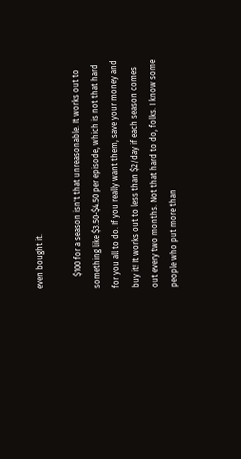even bought it.

      $100 for a season isn't that unreasonable. It works out to something like $3.50-$4.50 per episode, which is not that hard for you all to do. If you really want them, save your money and buy it! It works out to less than $2/day if each season comes out every two months. Not that hard to do, folks. I know some people who put more than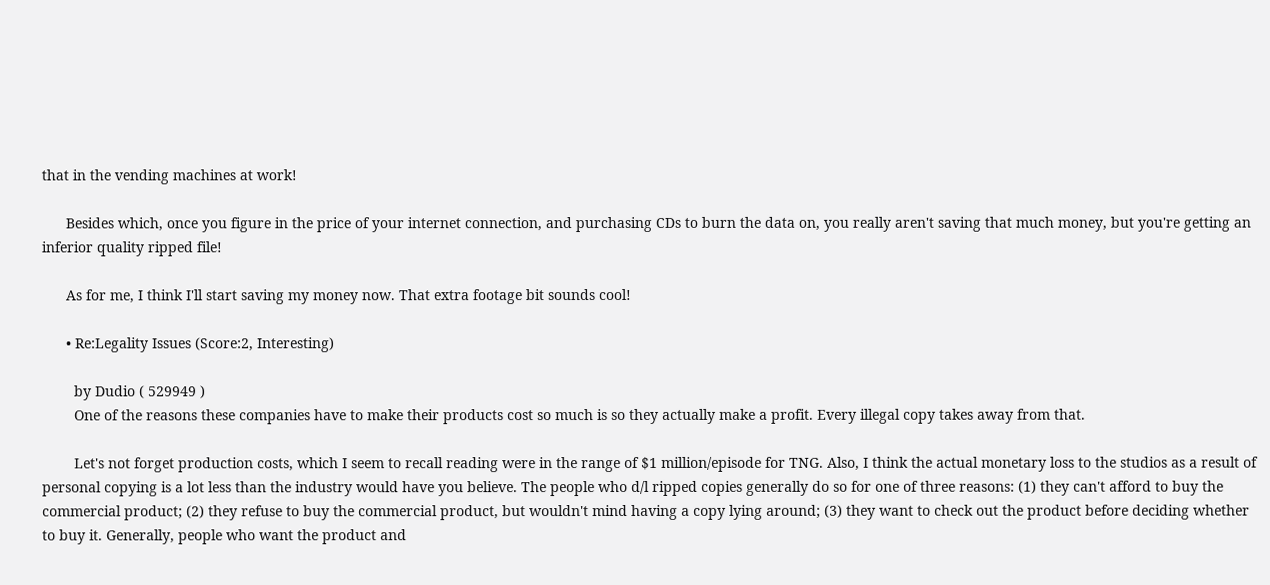that in the vending machines at work!

      Besides which, once you figure in the price of your internet connection, and purchasing CDs to burn the data on, you really aren't saving that much money, but you're getting an inferior quality ripped file!

      As for me, I think I'll start saving my money now. That extra footage bit sounds cool!

      • Re:Legality Issues (Score:2, Interesting)

        by Dudio ( 529949 )
        One of the reasons these companies have to make their products cost so much is so they actually make a profit. Every illegal copy takes away from that.

        Let's not forget production costs, which I seem to recall reading were in the range of $1 million/episode for TNG. Also, I think the actual monetary loss to the studios as a result of personal copying is a lot less than the industry would have you believe. The people who d/l ripped copies generally do so for one of three reasons: (1) they can't afford to buy the commercial product; (2) they refuse to buy the commercial product, but wouldn't mind having a copy lying around; (3) they want to check out the product before deciding whether to buy it. Generally, people who want the product and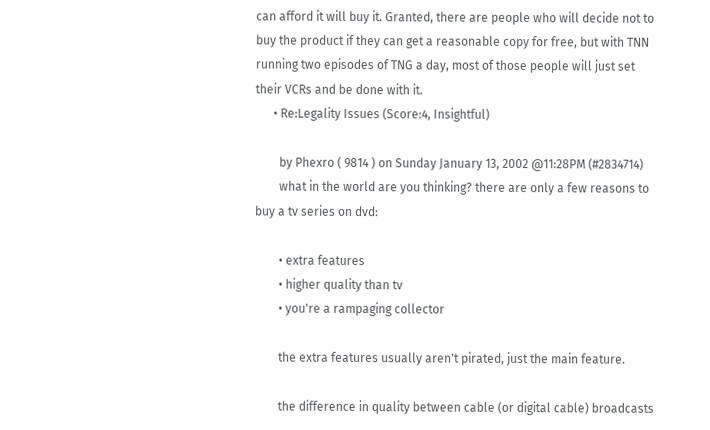can afford it will buy it. Granted, there are people who will decide not to buy the product if they can get a reasonable copy for free, but with TNN running two episodes of TNG a day, most of those people will just set their VCRs and be done with it.
      • Re:Legality Issues (Score:4, Insightful)

        by Phexro ( 9814 ) on Sunday January 13, 2002 @11:28PM (#2834714)
        what in the world are you thinking? there are only a few reasons to buy a tv series on dvd:

        • extra features
        • higher quality than tv
        • you're a rampaging collector

        the extra features usually aren't pirated, just the main feature.

        the difference in quality between cable (or digital cable) broadcasts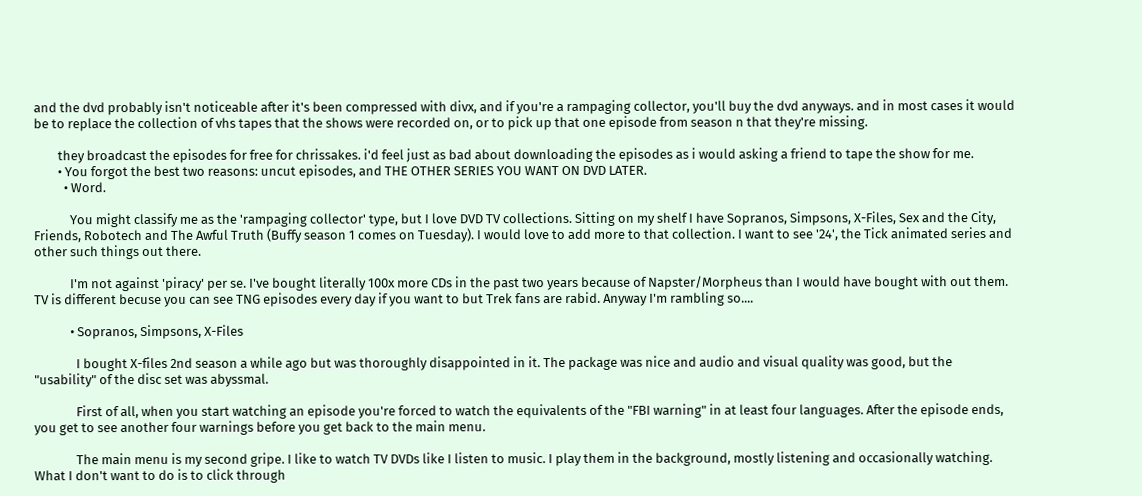and the dvd probably isn't noticeable after it's been compressed with divx, and if you're a rampaging collector, you'll buy the dvd anyways. and in most cases it would be to replace the collection of vhs tapes that the shows were recorded on, or to pick up that one episode from season n that they're missing.

        they broadcast the episodes for free for chrissakes. i'd feel just as bad about downloading the episodes as i would asking a friend to tape the show for me.
        • You forgot the best two reasons: uncut episodes, and THE OTHER SERIES YOU WANT ON DVD LATER.
          • Word.

            You might classify me as the 'rampaging collector' type, but I love DVD TV collections. Sitting on my shelf I have Sopranos, Simpsons, X-Files, Sex and the City, Friends, Robotech and The Awful Truth (Buffy season 1 comes on Tuesday). I would love to add more to that collection. I want to see '24', the Tick animated series and other such things out there.

            I'm not against 'piracy' per se. I've bought literally 100x more CDs in the past two years because of Napster/Morpheus than I would have bought with out them. TV is different becuse you can see TNG episodes every day if you want to but Trek fans are rabid. Anyway I'm rambling so....

            • Sopranos, Simpsons, X-Files

              I bought X-files 2nd season a while ago but was thoroughly disappointed in it. The package was nice and audio and visual quality was good, but the "usability" of the disc set was abyssmal.

              First of all, when you start watching an episode you're forced to watch the equivalents of the "FBI warning" in at least four languages. After the episode ends, you get to see another four warnings before you get back to the main menu.

              The main menu is my second gripe. I like to watch TV DVDs like I listen to music. I play them in the background, mostly listening and occasionally watching. What I don't want to do is to click through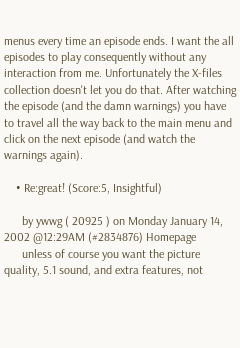menus every time an episode ends. I want the all episodes to play consequently without any interaction from me. Unfortunately the X-files collection doesn't let you do that. After watching the episode (and the damn warnings) you have to travel all the way back to the main menu and click on the next episode (and watch the warnings again).

    • Re:great! (Score:5, Insightful)

      by ywwg ( 20925 ) on Monday January 14, 2002 @12:29AM (#2834876) Homepage
      unless of course you want the picture quality, 5.1 sound, and extra features, not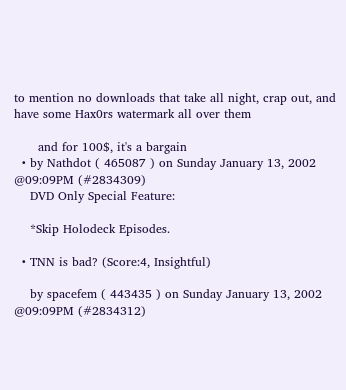to mention no downloads that take all night, crap out, and have some Hax0rs watermark all over them

      and for 100$, it's a bargain
  • by Nathdot ( 465087 ) on Sunday January 13, 2002 @09:09PM (#2834309)
    DVD Only Special Feature:

    *Skip Holodeck Episodes.

  • TNN is bad? (Score:4, Insightful)

    by spacefem ( 443435 ) on Sunday January 13, 2002 @09:09PM (#2834312)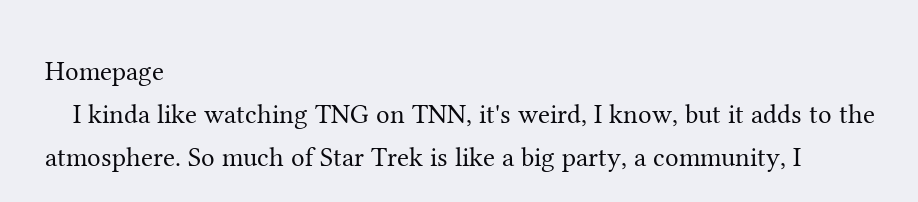Homepage
    I kinda like watching TNG on TNN, it's weird, I know, but it adds to the atmosphere. So much of Star Trek is like a big party, a community, I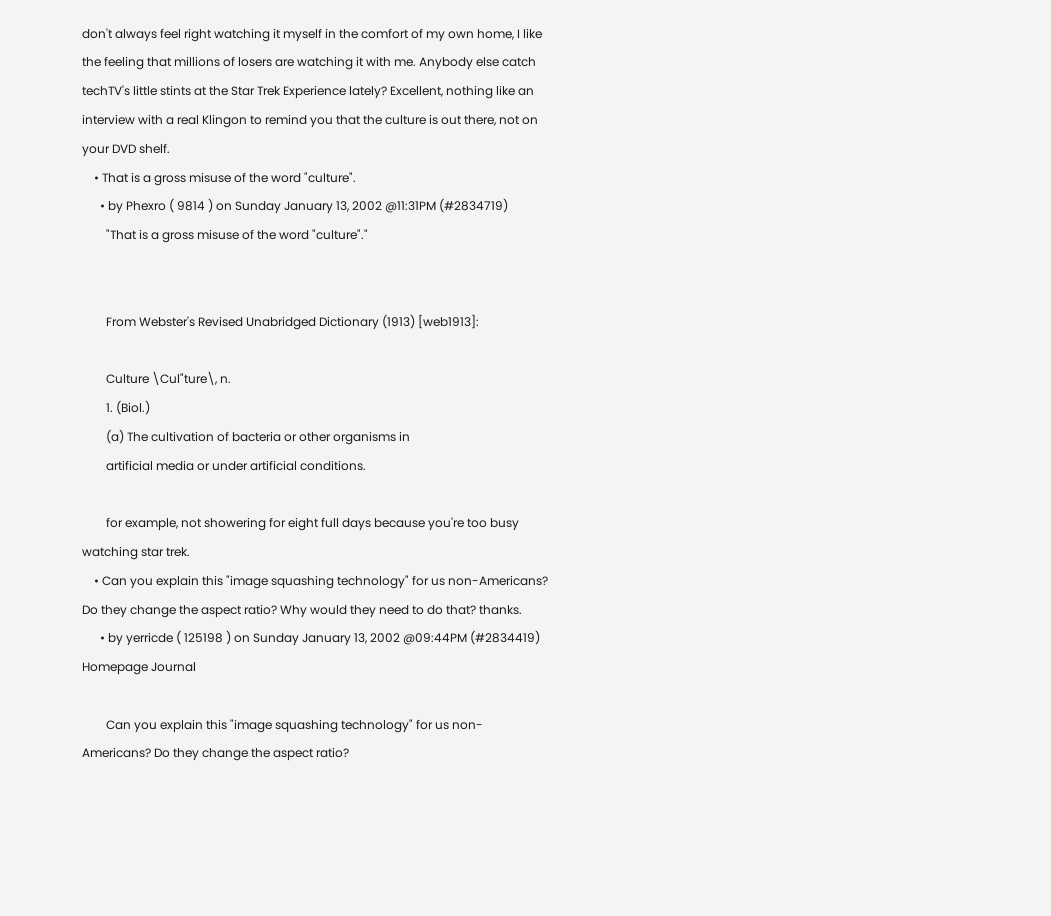don't always feel right watching it myself in the comfort of my own home, I like the feeling that millions of losers are watching it with me. Anybody else catch techTV's little stints at the Star Trek Experience lately? Excellent, nothing like an interview with a real Klingon to remind you that the culture is out there, not on your DVD shelf.
    • That is a gross misuse of the word "culture".
      • by Phexro ( 9814 ) on Sunday January 13, 2002 @11:31PM (#2834719)
        "That is a gross misuse of the word "culture"."


        From Webster's Revised Unabridged Dictionary (1913) [web1913]:

        Culture \Cul"ture\, n.
        1. (Biol.)
        (a) The cultivation of bacteria or other organisms in
        artificial media or under artificial conditions.

        for example, not showering for eight full days because you're too busy watching star trek.
    • Can you explain this "image squashing technology" for us non-Americans? Do they change the aspect ratio? Why would they need to do that? thanks.
      • by yerricde ( 125198 ) on Sunday January 13, 2002 @09:44PM (#2834419) Homepage Journal

        Can you explain this "image squashing technology" for us non-Americans? Do they change the aspect ratio?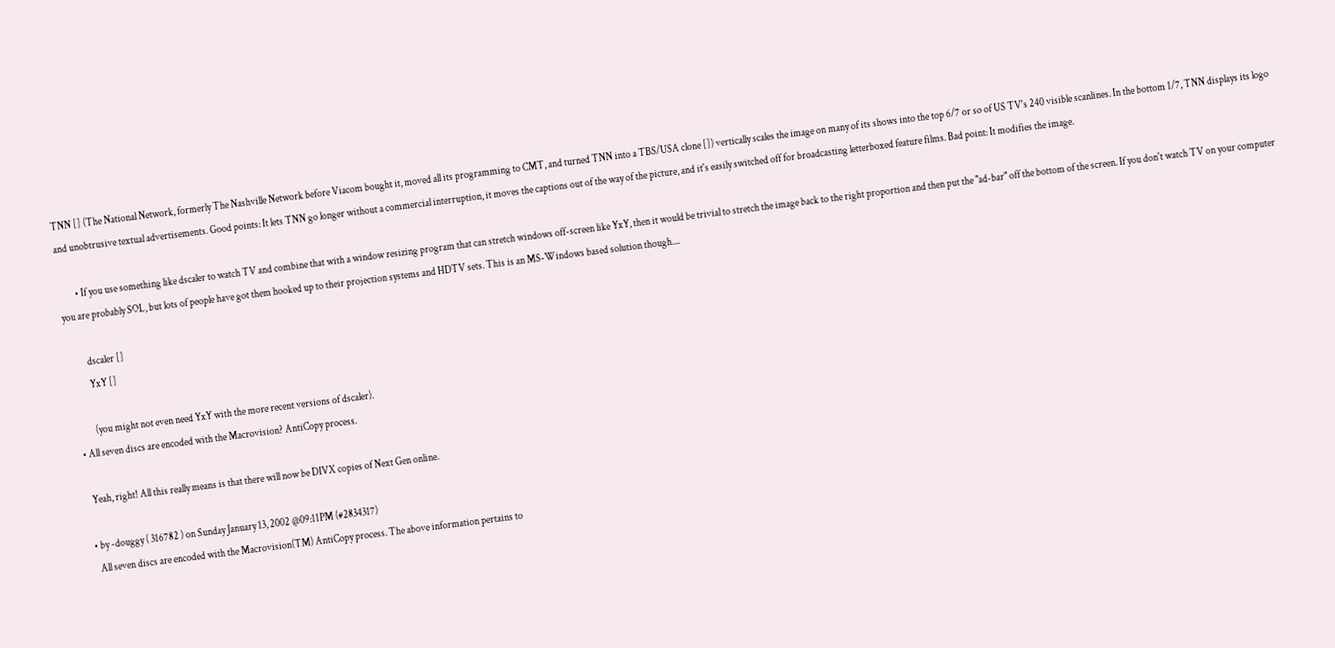TNN [] (The National Network, formerly The Nashville Network before Viacom bought it, moved all its programming to CMT, and turned TNN into a TBS/USA clone []) vertically scales the image on many of its shows into the top 6/7 or so of US TV's 240 visible scanlines. In the bottom 1/7, TNN displays its logo and unobtrusive textual advertisements. Good points: It lets TNN go longer without a commercial interruption, it moves the captions out of the way of the picture, and it's easily switched off for broadcasting letterboxed feature films. Bad point: It modifies the image.

        • If you use something like dscaler to watch TV and combine that with a window resizing program that can stretch windows off-screen like YxY, then it would be trivial to stretch the image back to the right proportion and then put the "ad-bar" off the bottom of the screen. If you don't watch TV on your computer you are probably SOL, but lots of people have got them hooked up to their projection systems and HDTV sets. This is an MS-Windows based solution though....

          dscaler []
          YxY []

          (you might not even need YxY with the more recent versions of dscaler).
  • All seven discs are encoded with the Macrovision? AntiCopy process.

    Yeah, right! All this really means is that there will now be DIVX copies of Next Gen online.

  • by -douggy ( 316782 ) on Sunday January 13, 2002 @09:11PM (#2834317)
    All seven discs are encoded with the Macrovision(TM) AntiCopy process. The above information pertains to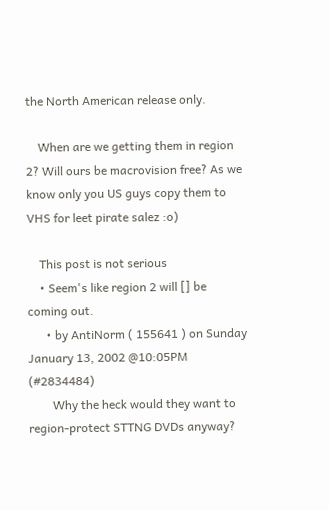the North American release only.

    When are we getting them in region 2? Will ours be macrovision free? As we know only you US guys copy them to VHS for leet pirate salez :o)

    This post is not serious
    • Seem's like region 2 will [] be coming out.
      • by AntiNorm ( 155641 ) on Sunday January 13, 2002 @10:05PM (#2834484)
        Why the heck would they want to region-protect STTNG DVDs anyway?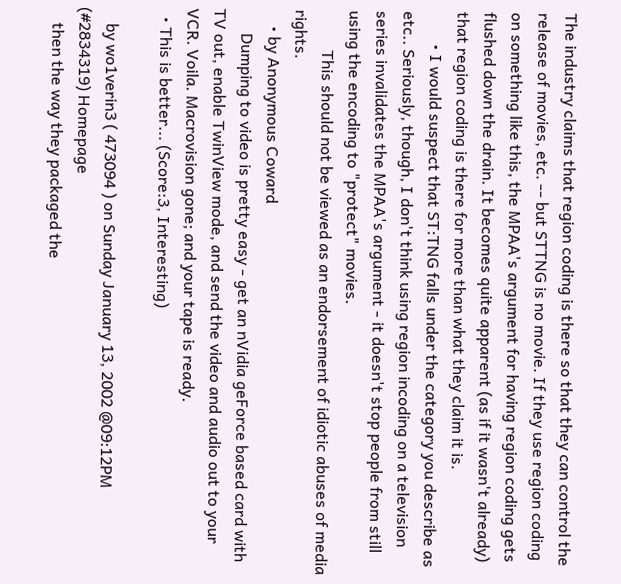The industry claims that region coding is there so that they can control the release of movies, etc. -- but STTNG is no movie. If they use region coding on something like this, the MPAA's argument for having region coding gets flushed down the drain. It becomes quite apparent (as if it wasn't already) that region coding is there for more than what they claim it is.
        • I would suspect that ST:TNG falls under the category you describe as etc.. Seriously, though, I don't think using region incoding on a television series invalidates the MPAA's argument - it doesn't stop people from still using the encoding to "protect" movies.
          This should not be viewed as an endorsement of idiotic abuses of media rights.
    • by Anonymous Coward
      Dumping to video is pretty easy - get an nVidia geForce based card with TV out, enable TwinView mode, and send the video and audio out to your VCR. Voila. Macrovision gone; and your tape is ready.
  • This is better... (Score:3, Interesting)

    by wo1verin3 ( 473094 ) on Sunday January 13, 2002 @09:12PM (#2834319) Homepage
    then the way they packaged the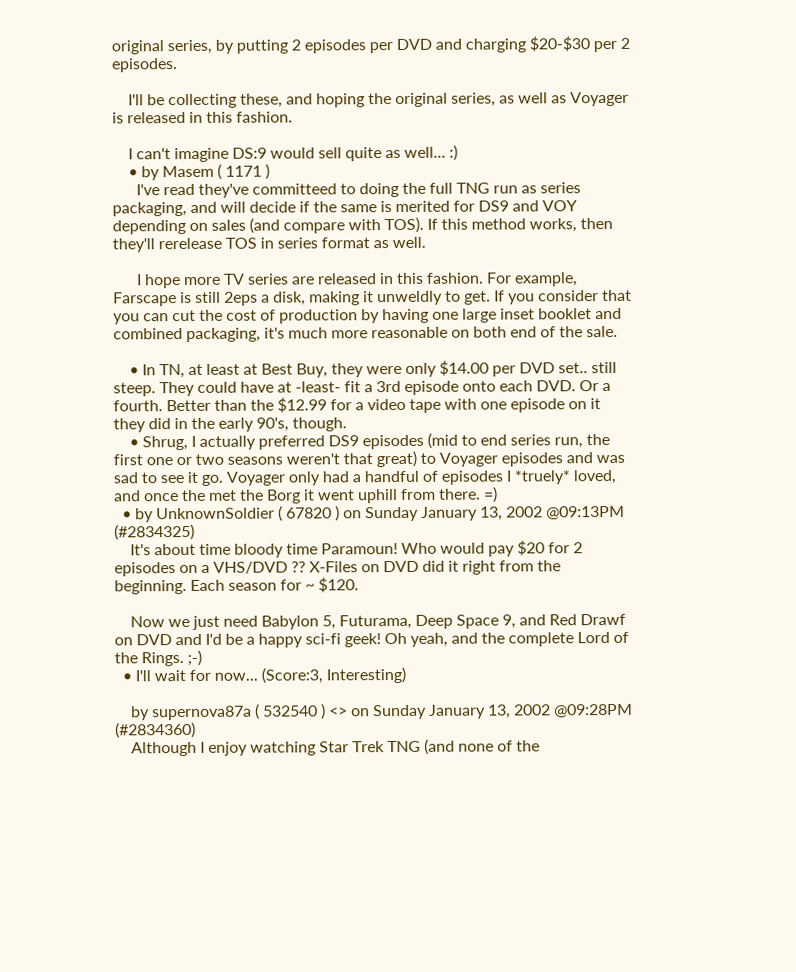original series, by putting 2 episodes per DVD and charging $20-$30 per 2 episodes.

    I'll be collecting these, and hoping the original series, as well as Voyager is released in this fashion.

    I can't imagine DS:9 would sell quite as well... :)
    • by Masem ( 1171 )
      I've read they've committeed to doing the full TNG run as series packaging, and will decide if the same is merited for DS9 and VOY depending on sales (and compare with TOS). If this method works, then they'll rerelease TOS in series format as well.

      I hope more TV series are released in this fashion. For example, Farscape is still 2eps a disk, making it unweldly to get. If you consider that you can cut the cost of production by having one large inset booklet and combined packaging, it's much more reasonable on both end of the sale.

    • In TN, at least at Best Buy, they were only $14.00 per DVD set.. still steep. They could have at -least- fit a 3rd episode onto each DVD. Or a fourth. Better than the $12.99 for a video tape with one episode on it they did in the early 90's, though.
    • Shrug, I actually preferred DS9 episodes (mid to end series run, the first one or two seasons weren't that great) to Voyager episodes and was sad to see it go. Voyager only had a handful of episodes I *truely* loved, and once the met the Borg it went uphill from there. =)
  • by UnknownSoldier ( 67820 ) on Sunday January 13, 2002 @09:13PM (#2834325)
    It's about time bloody time Paramoun! Who would pay $20 for 2 episodes on a VHS/DVD ?? X-Files on DVD did it right from the beginning. Each season for ~ $120.

    Now we just need Babylon 5, Futurama, Deep Space 9, and Red Drawf on DVD and I'd be a happy sci-fi geek! Oh yeah, and the complete Lord of the Rings. ;-)
  • I'll wait for now... (Score:3, Interesting)

    by supernova87a ( 532540 ) <> on Sunday January 13, 2002 @09:28PM (#2834360)
    Although I enjoy watching Star Trek TNG (and none of the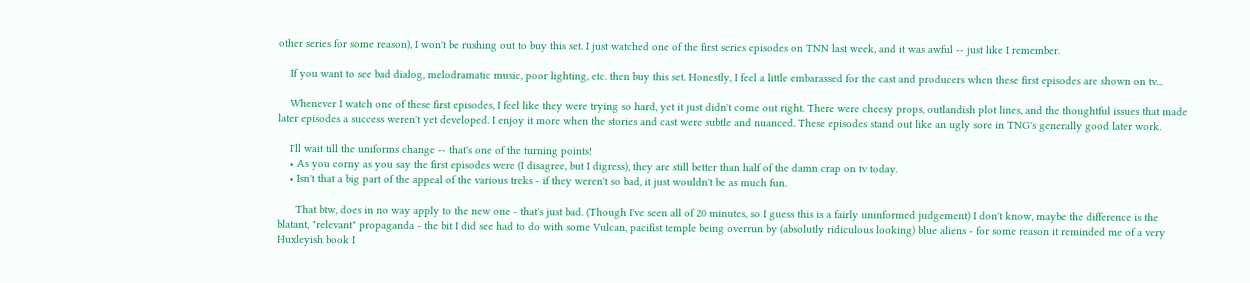other series for some reason), I won't be rushing out to buy this set. I just watched one of the first series episodes on TNN last week, and it was awful -- just like I remember.

    If you want to see bad dialog, melodramatic music, poor lighting, etc. then buy this set. Honestly, I feel a little embarassed for the cast and producers when these first episodes are shown on tv...

    Whenever I watch one of these first episodes, I feel like they were trying so hard, yet it just didn't come out right. There were cheesy props, outlandish plot lines, and the thoughtful issues that made later episodes a success weren't yet developed. I enjoy it more when the stories and cast were subtle and nuanced. These episodes stand out like an ugly sore in TNG's generally good later work.

    I'll wait till the uniforms change -- that's one of the turning points!
    • As you corny as you say the first episodes were (I disagree, but I digress), they are still better than half of the damn crap on tv today.
    • Isn't that a big part of the appeal of the various treks - if they weren't so bad, it just wouldn't be as much fun.

      That btw, does in no way apply to the new one - that's just bad. (Though I've seen all of 20 minutes, so I guess this is a fairly uninformed judgement) I don't know, maybe the difference is the blatant, "relevant" propaganda - the bit I did see had to do with some Vulcan, pacifist temple being overrun by (absolutly ridiculous looking) blue aliens - for some reason it reminded me of a very Huxleyish book I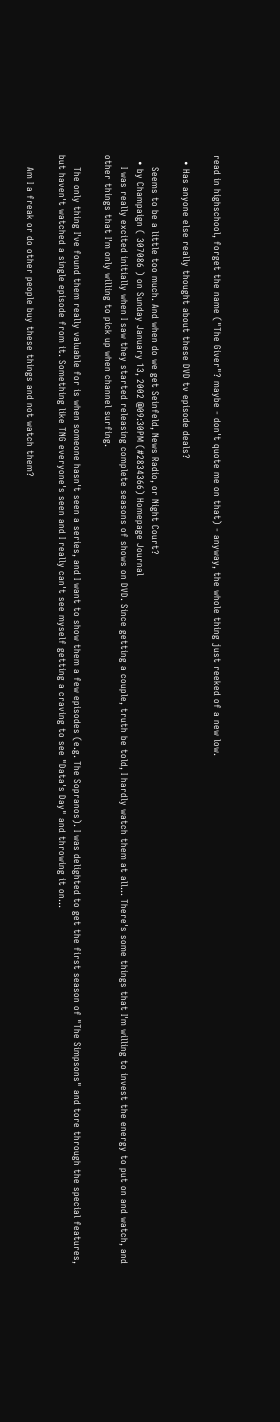read in highschool, forget the name ("The Giver"? maybe - don't quote me on that) - anyway, the whole thing just reeked of a new low.

  • Has anyone else really thought about these DVD tv episode deals?

    Seems to be a little too much. And when do we get Seinfeld, News Radio, or Night Court?
  • by Champaign ( 307086 ) on Sunday January 13, 2002 @09:30PM (#2834366) Homepage Journal
    I was really excited initially when I saw they started releasing complete seasons of shows on DVD. Since getting a couple, truth be told, I hardly watch them at all... There's some things that I'm willing to invest the energy to put on and watch, and other things that I'm only willing to pick up when channel surfing.

    The only thing I've found them really valuable for is when someone hasn't seen a series, and I want to show them a few episodes (e.g. The Sopranos). I was delighted to get the first season of "The Simpsons" and tore through the special features, but haven't watched a single episode from it. Something like TNG everyone's seen and I really can't see myself getting a craving to see "Data's Day" and throwing it on...

    Am I a freak or do other people buy these things and not watch them?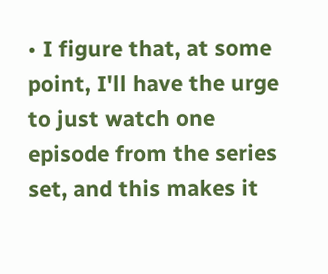• I figure that, at some point, I'll have the urge to just watch one episode from the series set, and this makes it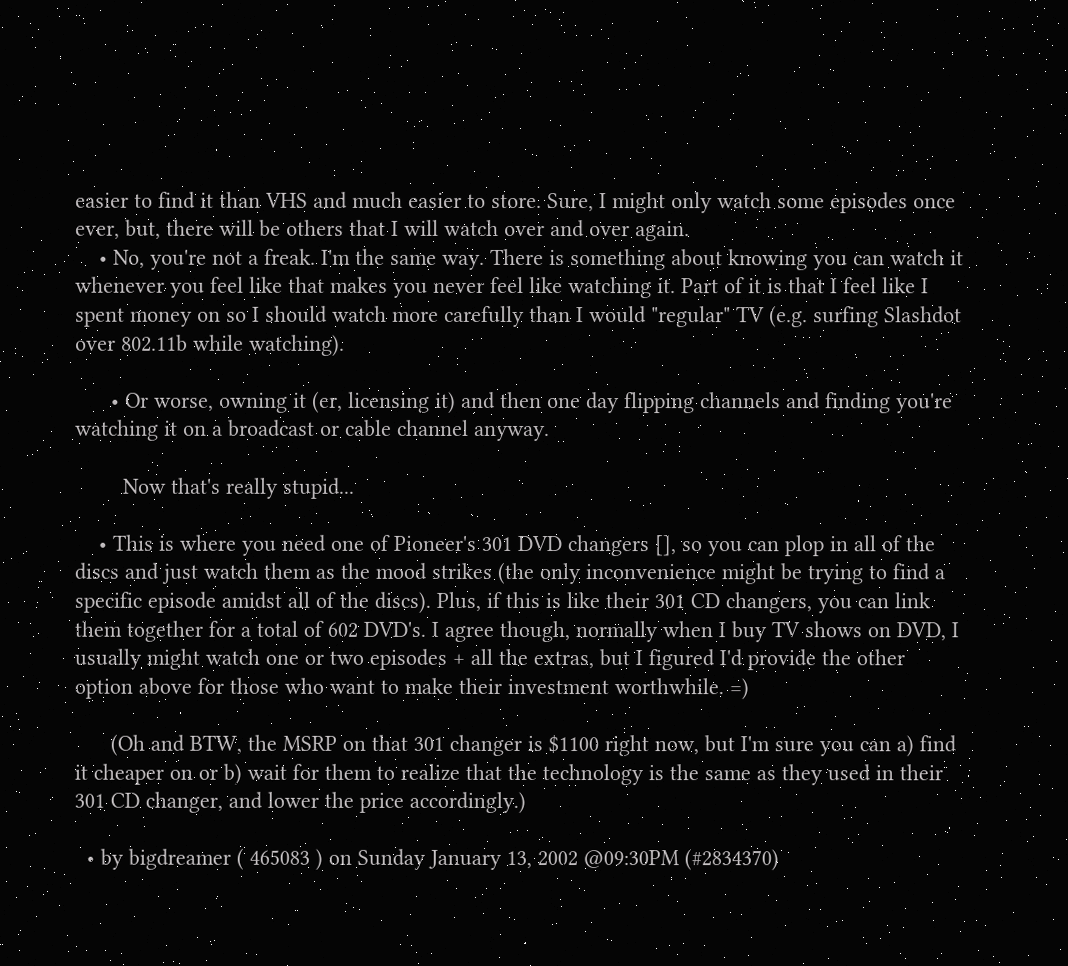easier to find it than VHS and much easier to store. Sure, I might only watch some episodes once ever, but, there will be others that I will watch over and over again.
    • No, you're not a freak. I'm the same way. There is something about knowing you can watch it whenever you feel like that makes you never feel like watching it. Part of it is that I feel like I spent money on so I should watch more carefully than I would "regular" TV (e.g. surfing Slashdot over 802.11b while watching).

      • Or worse, owning it (er, licensing it) and then one day flipping channels and finding you're watching it on a broadcast or cable channel anyway.

        Now that's really stupid...

    • This is where you need one of Pioneer's 301 DVD changers [], so you can plop in all of the discs and just watch them as the mood strikes (the only inconvenience might be trying to find a specific episode amidst all of the discs). Plus, if this is like their 301 CD changers, you can link them together for a total of 602 DVD's. I agree though, normally when I buy TV shows on DVD, I usually might watch one or two episodes + all the extras, but I figured I'd provide the other option above for those who want to make their investment worthwhile. =)

      (Oh and BTW, the MSRP on that 301 changer is $1100 right now, but I'm sure you can a) find it cheaper on or b) wait for them to realize that the technology is the same as they used in their 301 CD changer, and lower the price accordingly.)

  • by bigdreamer ( 465083 ) on Sunday January 13, 2002 @09:30PM (#2834370)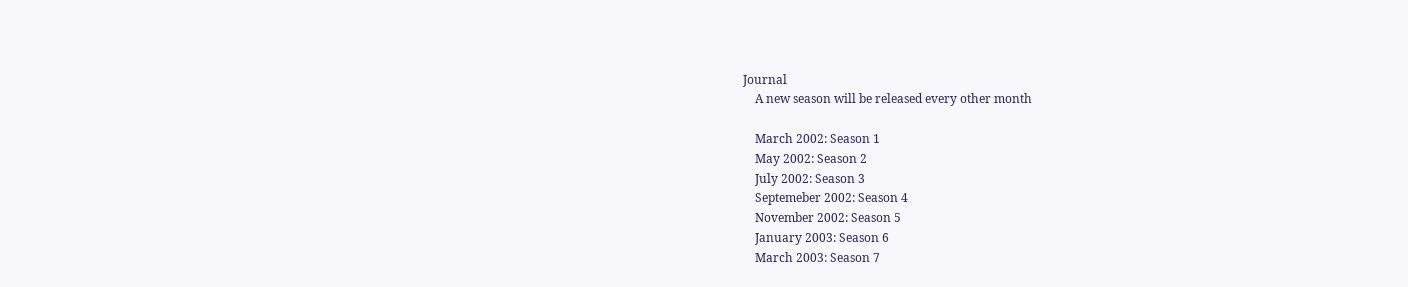Journal
    A new season will be released every other month

    March 2002: Season 1
    May 2002: Season 2
    July 2002: Season 3
    Septemeber 2002: Season 4
    November 2002: Season 5
    January 2003: Season 6
    March 2003: Season 7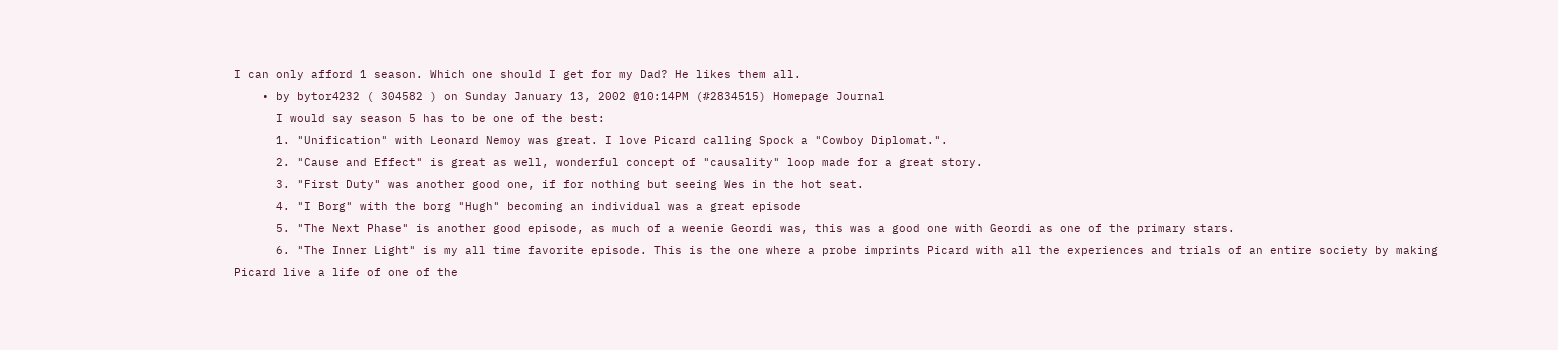I can only afford 1 season. Which one should I get for my Dad? He likes them all.
    • by bytor4232 ( 304582 ) on Sunday January 13, 2002 @10:14PM (#2834515) Homepage Journal
      I would say season 5 has to be one of the best:
      1. "Unification" with Leonard Nemoy was great. I love Picard calling Spock a "Cowboy Diplomat.".
      2. "Cause and Effect" is great as well, wonderful concept of "causality" loop made for a great story.
      3. "First Duty" was another good one, if for nothing but seeing Wes in the hot seat.
      4. "I Borg" with the borg "Hugh" becoming an individual was a great episode
      5. "The Next Phase" is another good episode, as much of a weenie Geordi was, this was a good one with Geordi as one of the primary stars.
      6. "The Inner Light" is my all time favorite episode. This is the one where a probe imprints Picard with all the experiences and trials of an entire society by making Picard live a life of one of the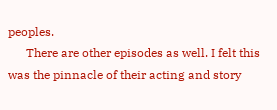peoples.
      There are other episodes as well. I felt this was the pinnacle of their acting and story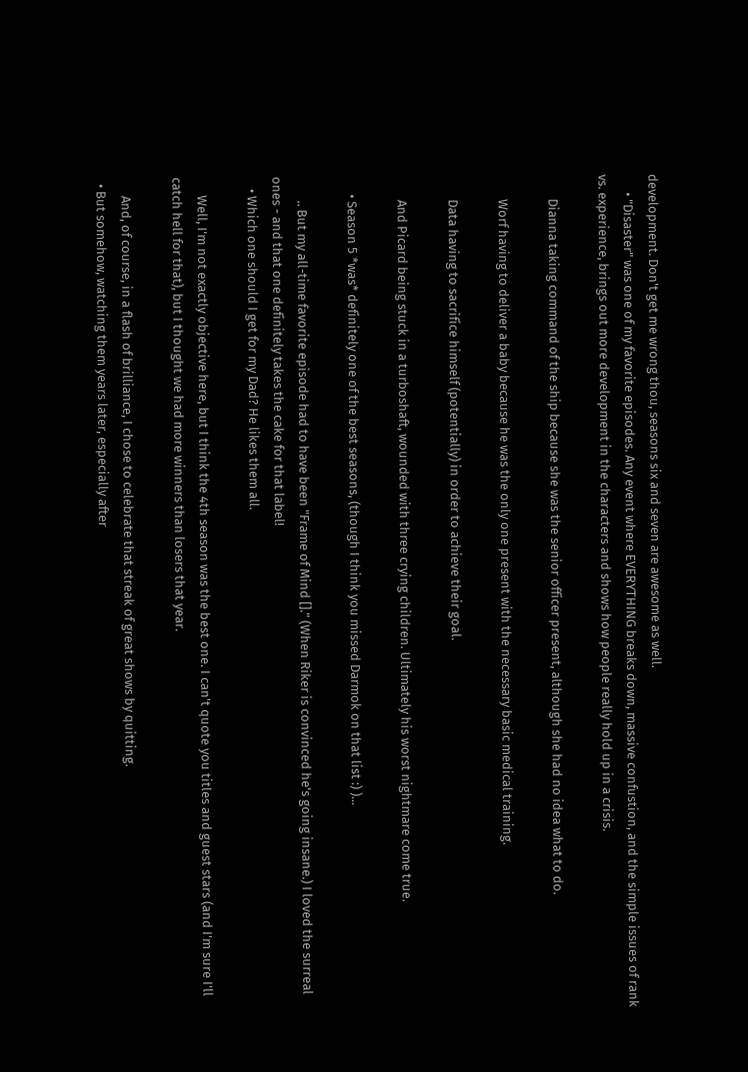development. Don't get me wrong thou, seasons six and seven are awesome as well.
      • "Disaster" was one of my favorite episodes. Any event where EVERYTHING breaks down, massive confustion, and the simple issues of rank vs. experience, brings out more development in the characters and shows how people really hold up in a crisis.

        Dianna taking command of the ship because she was the senior officer present, although she had no idea what to do.

        Worf having to deliver a baby because he was the only one present with the necessary basic medical training.

        Data having to sacrifice himself (potentially) in order to achieve their goal.

        And Picard being stuck in a turboshaft, wounded with three crying children. Ultimately his worst nightmare come true.

      • Season 5 *was* definitely one of the best seasons, (though I think you missed Darmok on that list :) )...

        .. But my all-time favorite episode had to have been "Frame of Mind []." (When Riker is convinced he's going insane.) I loved the surreal ones - and that one definitely takes the cake for that label!
    • Which one should I get for my Dad? He likes them all.

      Well, I'm not exactly objective here, but I think the 4th season was the best one. I can't quote you titles and guest stars (and I'm sure I'll catch hell for that), but I thought we had more winners than losers that year.

      And, of course, in a flash of brilliance, I chose to celebrate that streak of great shows by quitting.
  • But somehow, watching them years later, especially after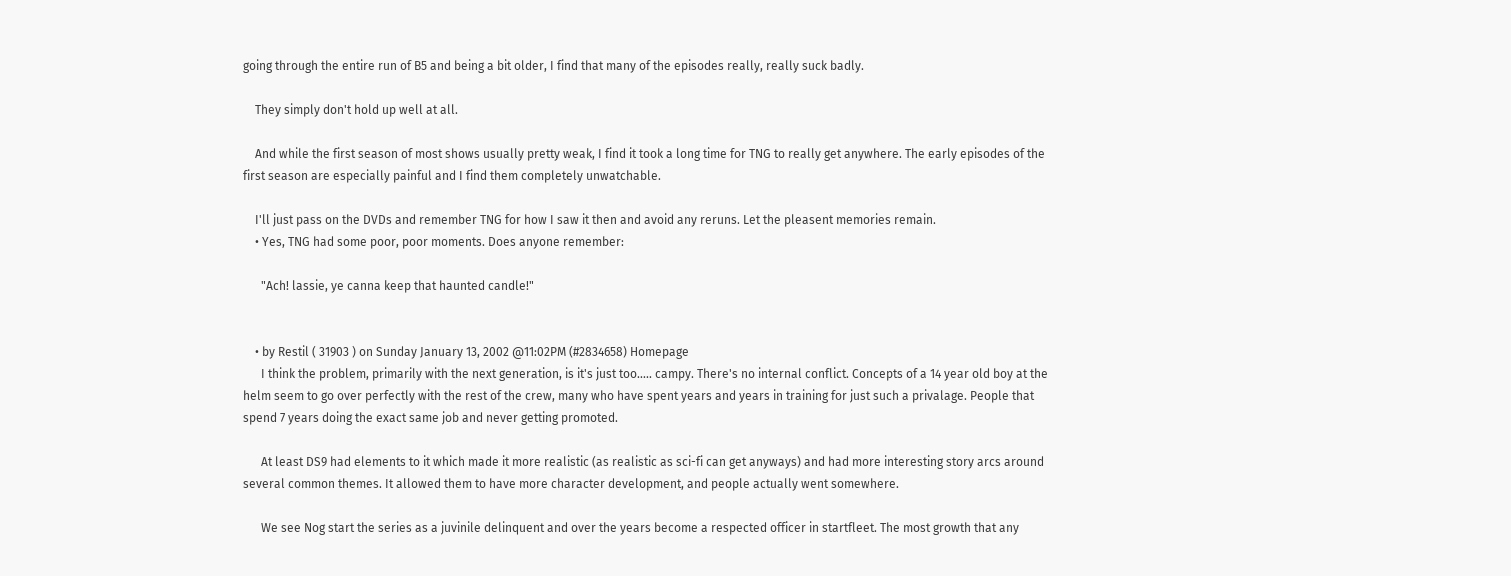going through the entire run of B5 and being a bit older, I find that many of the episodes really, really suck badly.

    They simply don't hold up well at all.

    And while the first season of most shows usually pretty weak, I find it took a long time for TNG to really get anywhere. The early episodes of the first season are especially painful and I find them completely unwatchable.

    I'll just pass on the DVDs and remember TNG for how I saw it then and avoid any reruns. Let the pleasent memories remain.
    • Yes, TNG had some poor, poor moments. Does anyone remember:

      "Ach! lassie, ye canna keep that haunted candle!"


    • by Restil ( 31903 ) on Sunday January 13, 2002 @11:02PM (#2834658) Homepage
      I think the problem, primarily with the next generation, is it's just too..... campy. There's no internal conflict. Concepts of a 14 year old boy at the helm seem to go over perfectly with the rest of the crew, many who have spent years and years in training for just such a privalage. People that spend 7 years doing the exact same job and never getting promoted.

      At least DS9 had elements to it which made it more realistic (as realistic as sci-fi can get anyways) and had more interesting story arcs around several common themes. It allowed them to have more character development, and people actually went somewhere.

      We see Nog start the series as a juvinile delinquent and over the years become a respected officer in startfleet. The most growth that any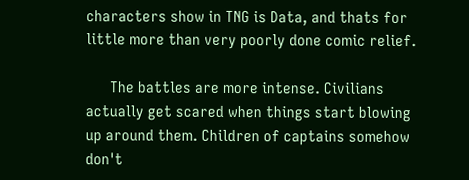characters show in TNG is Data, and thats for little more than very poorly done comic relief.

      The battles are more intense. Civilians actually get scared when things start blowing up around them. Children of captains somehow don't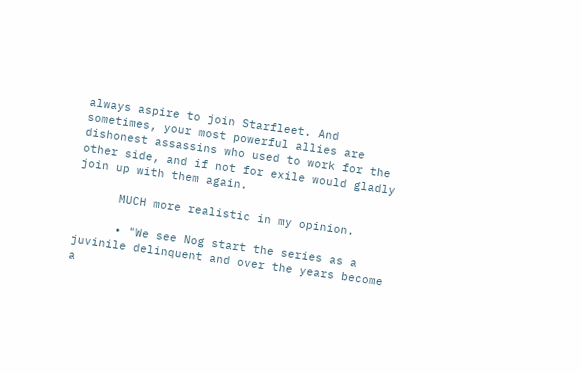always aspire to join Starfleet. And sometimes, your most powerful allies are dishonest assassins who used to work for the other side, and if not for exile would gladly join up with them again.

      MUCH more realistic in my opinion.

      • "We see Nog start the series as a juvinile delinquent and over the years become a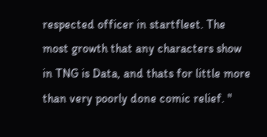respected officer in startfleet. The most growth that any characters show in TNG is Data, and thats for little more than very poorly done comic relief. "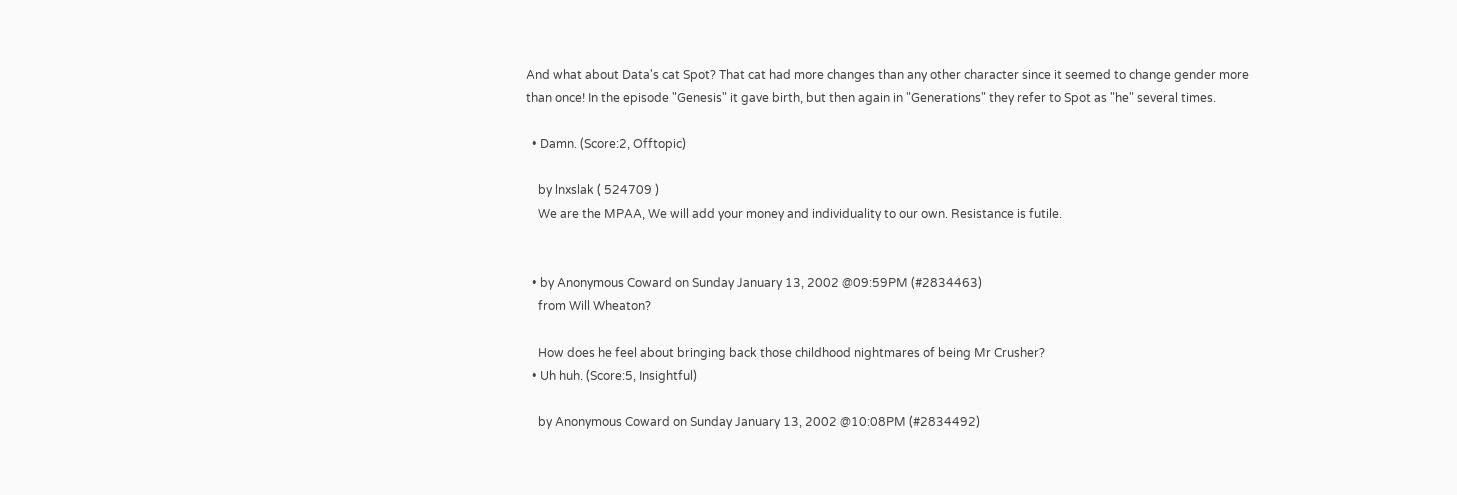And what about Data's cat Spot? That cat had more changes than any other character since it seemed to change gender more than once! In the episode "Genesis" it gave birth, but then again in "Generations" they refer to Spot as "he" several times.

  • Damn. (Score:2, Offtopic)

    by lnxslak ( 524709 )
    We are the MPAA, We will add your money and individuality to our own. Resistance is futile.


  • by Anonymous Coward on Sunday January 13, 2002 @09:59PM (#2834463)
    from Will Wheaton?

    How does he feel about bringing back those childhood nightmares of being Mr Crusher?
  • Uh huh. (Score:5, Insightful)

    by Anonymous Coward on Sunday January 13, 2002 @10:08PM (#2834492)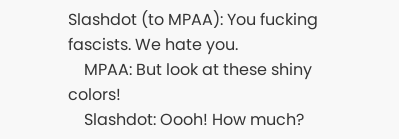Slashdot (to MPAA): You fucking fascists. We hate you.
    MPAA: But look at these shiny colors!
    Slashdot: Oooh! How much?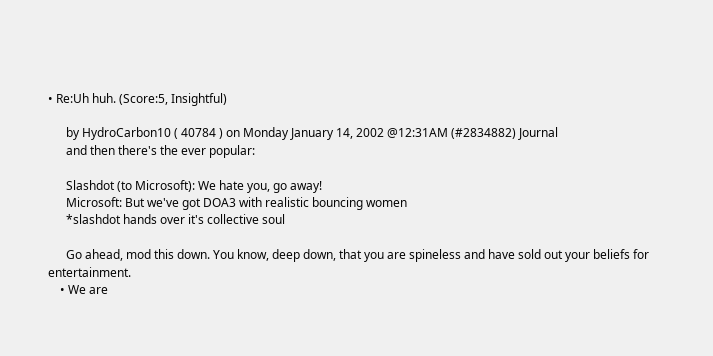• Re:Uh huh. (Score:5, Insightful)

      by HydroCarbon10 ( 40784 ) on Monday January 14, 2002 @12:31AM (#2834882) Journal
      and then there's the ever popular:

      Slashdot (to Microsoft): We hate you, go away!
      Microsoft: But we've got DOA3 with realistic bouncing women
      *slashdot hands over it's collective soul

      Go ahead, mod this down. You know, deep down, that you are spineless and have sold out your beliefs for entertainment.
    • We are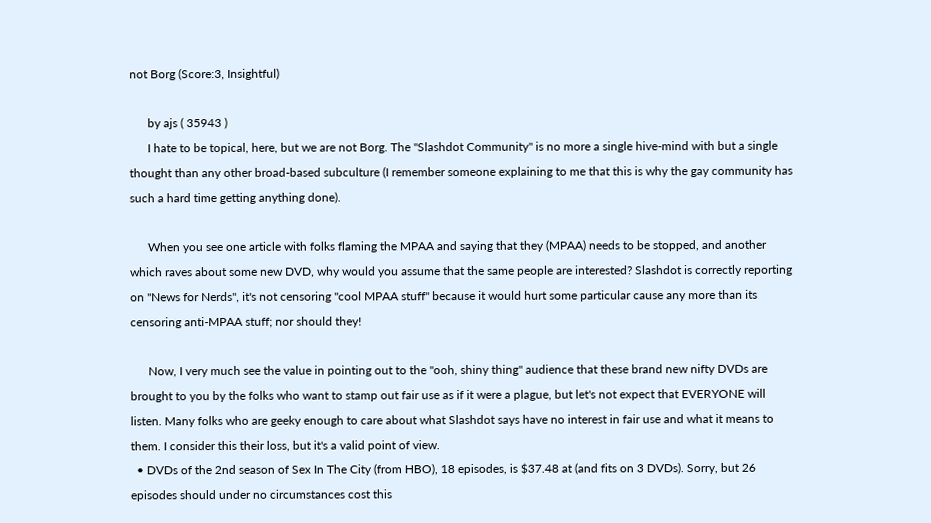not Borg (Score:3, Insightful)

      by ajs ( 35943 )
      I hate to be topical, here, but we are not Borg. The "Slashdot Community" is no more a single hive-mind with but a single thought than any other broad-based subculture (I remember someone explaining to me that this is why the gay community has such a hard time getting anything done).

      When you see one article with folks flaming the MPAA and saying that they (MPAA) needs to be stopped, and another which raves about some new DVD, why would you assume that the same people are interested? Slashdot is correctly reporting on "News for Nerds", it's not censoring "cool MPAA stuff" because it would hurt some particular cause any more than its censoring anti-MPAA stuff; nor should they!

      Now, I very much see the value in pointing out to the "ooh, shiny thing" audience that these brand new nifty DVDs are brought to you by the folks who want to stamp out fair use as if it were a plague, but let's not expect that EVERYONE will listen. Many folks who are geeky enough to care about what Slashdot says have no interest in fair use and what it means to them. I consider this their loss, but it's a valid point of view.
  • DVDs of the 2nd season of Sex In The City (from HBO), 18 episodes, is $37.48 at (and fits on 3 DVDs). Sorry, but 26 episodes should under no circumstances cost this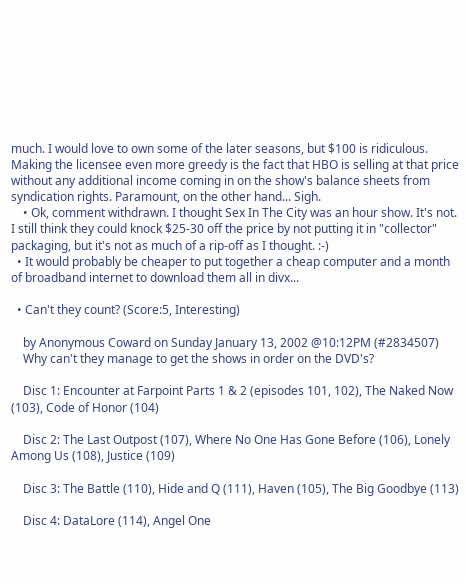much. I would love to own some of the later seasons, but $100 is ridiculous. Making the licensee even more greedy is the fact that HBO is selling at that price without any additional income coming in on the show's balance sheets from syndication rights. Paramount, on the other hand... Sigh.
    • Ok, comment withdrawn. I thought Sex In The City was an hour show. It's not. I still think they could knock $25-30 off the price by not putting it in "collector" packaging, but it's not as much of a rip-off as I thought. :-)
  • It would probably be cheaper to put together a cheap computer and a month of broadband internet to download them all in divx...

  • Can't they count? (Score:5, Interesting)

    by Anonymous Coward on Sunday January 13, 2002 @10:12PM (#2834507)
    Why can't they manage to get the shows in order on the DVD's?

    Disc 1: Encounter at Farpoint Parts 1 & 2 (episodes 101, 102), The Naked Now (103), Code of Honor (104)

    Disc 2: The Last Outpost (107), Where No One Has Gone Before (106), Lonely Among Us (108), Justice (109)

    Disc 3: The Battle (110), Hide and Q (111), Haven (105), The Big Goodbye (113)

    Disc 4: DataLore (114), Angel One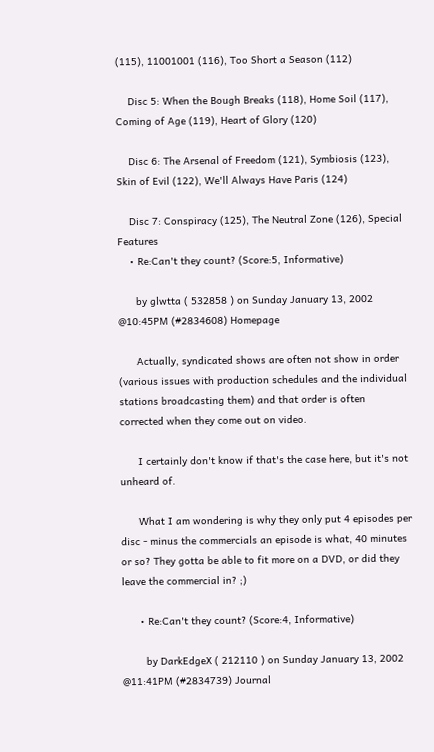(115), 11001001 (116), Too Short a Season (112)

    Disc 5: When the Bough Breaks (118), Home Soil (117), Coming of Age (119), Heart of Glory (120)

    Disc 6: The Arsenal of Freedom (121), Symbiosis (123), Skin of Evil (122), We'll Always Have Paris (124)

    Disc 7: Conspiracy (125), The Neutral Zone (126), Special Features
    • Re:Can't they count? (Score:5, Informative)

      by glwtta ( 532858 ) on Sunday January 13, 2002 @10:45PM (#2834608) Homepage

      Actually, syndicated shows are often not show in order (various issues with production schedules and the individual stations broadcasting them) and that order is often corrected when they come out on video.

      I certainly don't know if that's the case here, but it's not unheard of.

      What I am wondering is why they only put 4 episodes per disc - minus the commercials an episode is what, 40 minutes or so? They gotta be able to fit more on a DVD, or did they leave the commercial in? ;)

      • Re:Can't they count? (Score:4, Informative)

        by DarkEdgeX ( 212110 ) on Sunday January 13, 2002 @11:41PM (#2834739) Journal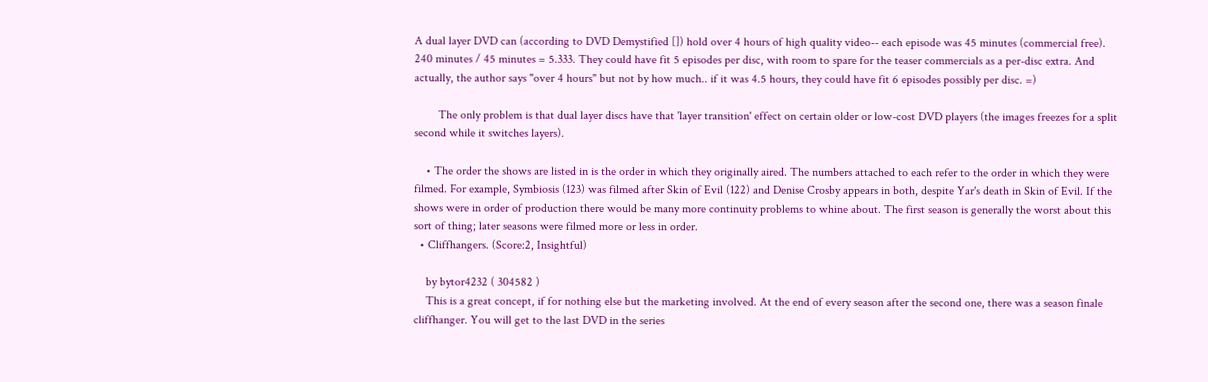A dual layer DVD can (according to DVD Demystified []) hold over 4 hours of high quality video-- each episode was 45 minutes (commercial free). 240 minutes / 45 minutes = 5.333. They could have fit 5 episodes per disc, with room to spare for the teaser commercials as a per-disc extra. And actually, the author says "over 4 hours" but not by how much.. if it was 4.5 hours, they could have fit 6 episodes possibly per disc. =)

        The only problem is that dual layer discs have that 'layer transition' effect on certain older or low-cost DVD players (the images freezes for a split second while it switches layers).

    • The order the shows are listed in is the order in which they originally aired. The numbers attached to each refer to the order in which they were filmed. For example, Symbiosis (123) was filmed after Skin of Evil (122) and Denise Crosby appears in both, despite Yar's death in Skin of Evil. If the shows were in order of production there would be many more continuity problems to whine about. The first season is generally the worst about this sort of thing; later seasons were filmed more or less in order.
  • Cliffhangers. (Score:2, Insightful)

    by bytor4232 ( 304582 )
    This is a great concept, if for nothing else but the marketing involved. At the end of every season after the second one, there was a season finale cliffhanger. You will get to the last DVD in the series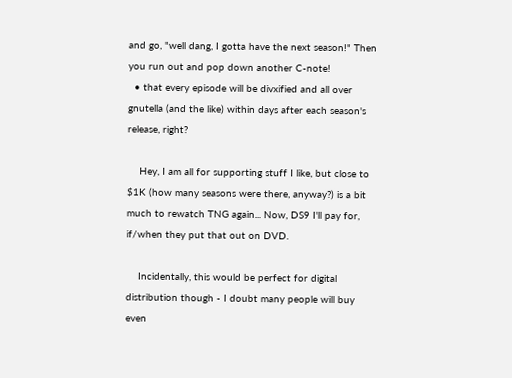and go, "well dang, I gotta have the next season!" Then you run out and pop down another C-note!
  • that every episode will be divxified and all over gnutella (and the like) within days after each season's release, right?

    Hey, I am all for supporting stuff I like, but close to $1K (how many seasons were there, anyway?) is a bit much to rewatch TNG again... Now, DS9 I'll pay for, if/when they put that out on DVD.

    Incidentally, this would be perfect for digital distribution though - I doubt many people will buy even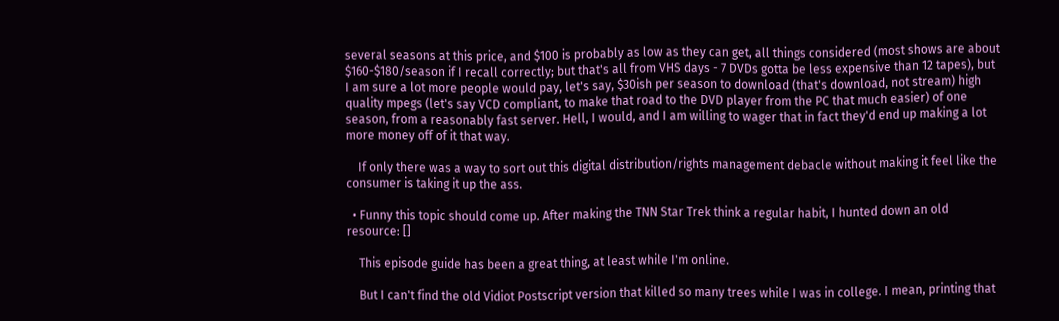several seasons at this price, and $100 is probably as low as they can get, all things considered (most shows are about $160-$180/season if I recall correctly; but that's all from VHS days - 7 DVDs gotta be less expensive than 12 tapes), but I am sure a lot more people would pay, let's say, $30ish per season to download (that's download, not stream) high quality mpegs (let's say VCD compliant, to make that road to the DVD player from the PC that much easier) of one season, from a reasonably fast server. Hell, I would, and I am willing to wager that in fact they'd end up making a lot more money off of it that way.

    If only there was a way to sort out this digital distribution/rights management debacle without making it feel like the consumer is taking it up the ass.

  • Funny this topic should come up. After making the TNN Star Trek think a regular habit, I hunted down an old resource: []

    This episode guide has been a great thing, at least while I'm online.

    But I can't find the old Vidiot Postscript version that killed so many trees while I was in college. I mean, printing that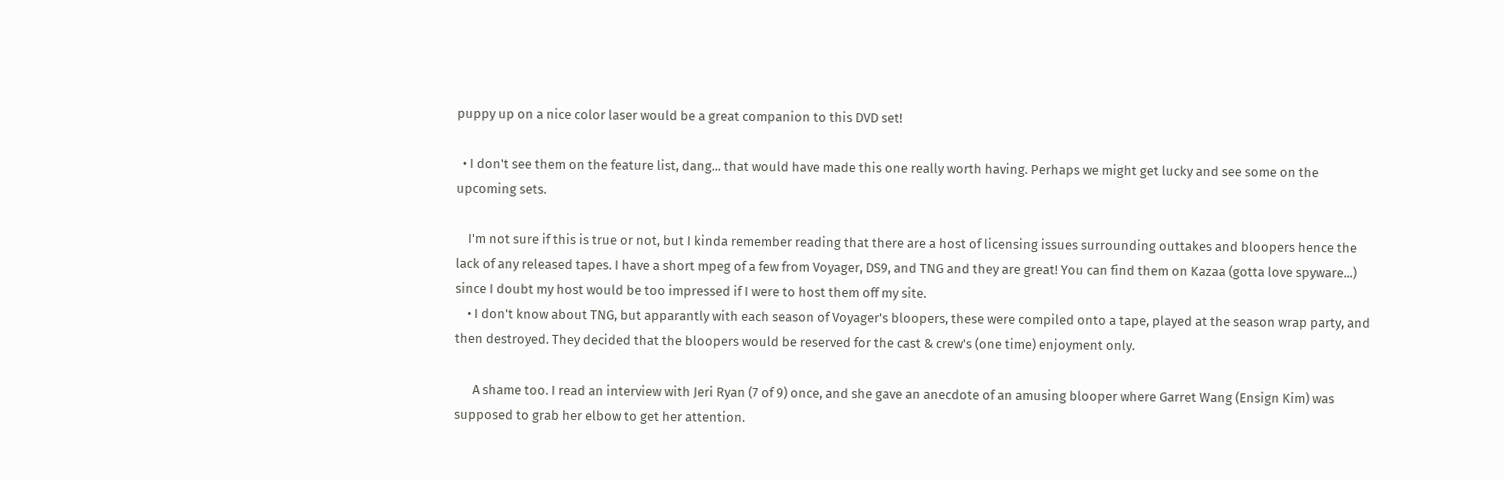puppy up on a nice color laser would be a great companion to this DVD set!

  • I don't see them on the feature list, dang... that would have made this one really worth having. Perhaps we might get lucky and see some on the upcoming sets.

    I'm not sure if this is true or not, but I kinda remember reading that there are a host of licensing issues surrounding outtakes and bloopers hence the lack of any released tapes. I have a short mpeg of a few from Voyager, DS9, and TNG and they are great! You can find them on Kazaa (gotta love spyware...) since I doubt my host would be too impressed if I were to host them off my site.
    • I don't know about TNG, but apparantly with each season of Voyager's bloopers, these were compiled onto a tape, played at the season wrap party, and then destroyed. They decided that the bloopers would be reserved for the cast & crew's (one time) enjoyment only.

      A shame too. I read an interview with Jeri Ryan (7 of 9) once, and she gave an anecdote of an amusing blooper where Garret Wang (Ensign Kim) was supposed to grab her elbow to get her attention.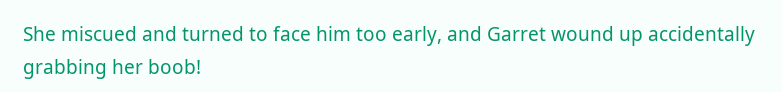She miscued and turned to face him too early, and Garret wound up accidentally grabbing her boob!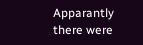Apparantly there were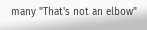many "That's not an elbow"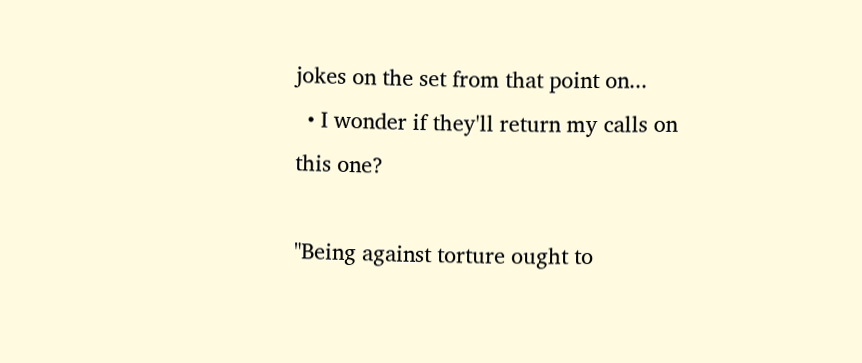jokes on the set from that point on...
  • I wonder if they'll return my calls on this one?

"Being against torture ought to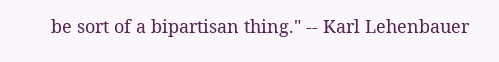be sort of a bipartisan thing." -- Karl Lehenbauer